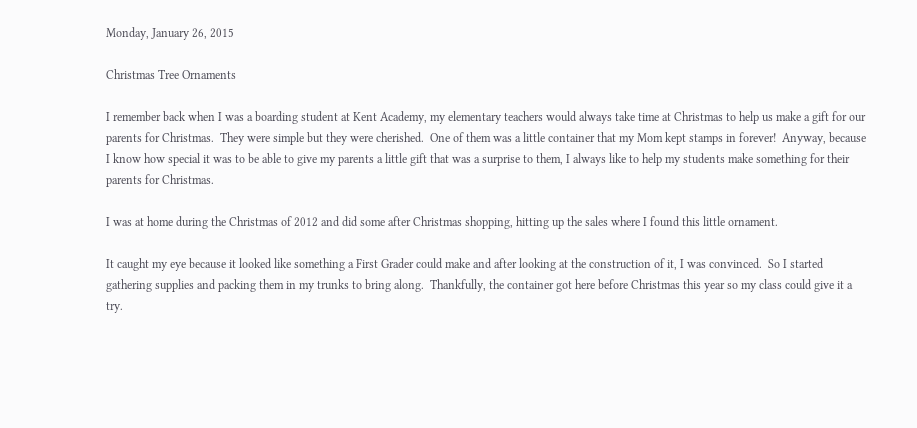Monday, January 26, 2015

Christmas Tree Ornaments

I remember back when I was a boarding student at Kent Academy, my elementary teachers would always take time at Christmas to help us make a gift for our parents for Christmas.  They were simple but they were cherished.  One of them was a little container that my Mom kept stamps in forever!  Anyway, because I know how special it was to be able to give my parents a little gift that was a surprise to them, I always like to help my students make something for their parents for Christmas.

I was at home during the Christmas of 2012 and did some after Christmas shopping, hitting up the sales where I found this little ornament.

It caught my eye because it looked like something a First Grader could make and after looking at the construction of it, I was convinced.  So I started gathering supplies and packing them in my trunks to bring along.  Thankfully, the container got here before Christmas this year so my class could give it a try.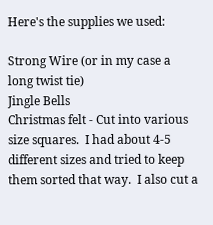Here's the supplies we used:

Strong Wire (or in my case a long twist tie)
Jingle Bells
Christmas felt - Cut into various size squares.  I had about 4-5 different sizes and tried to keep them sorted that way.  I also cut a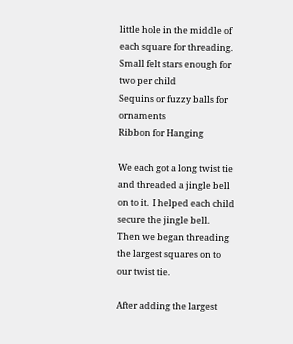little hole in the middle of each square for threading.
Small felt stars enough for two per child
Sequins or fuzzy balls for ornaments
Ribbon for Hanging

We each got a long twist tie and threaded a jingle bell on to it.  I helped each child secure the jingle bell.  Then we began threading the largest squares on to our twist tie.

After adding the largest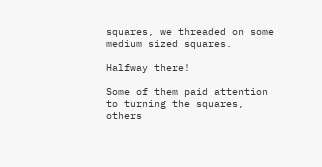squares, we threaded on some medium sized squares.

Halfway there!

Some of them paid attention to turning the squares, others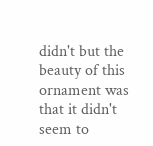didn't but the beauty of this ornament was that it didn't seem to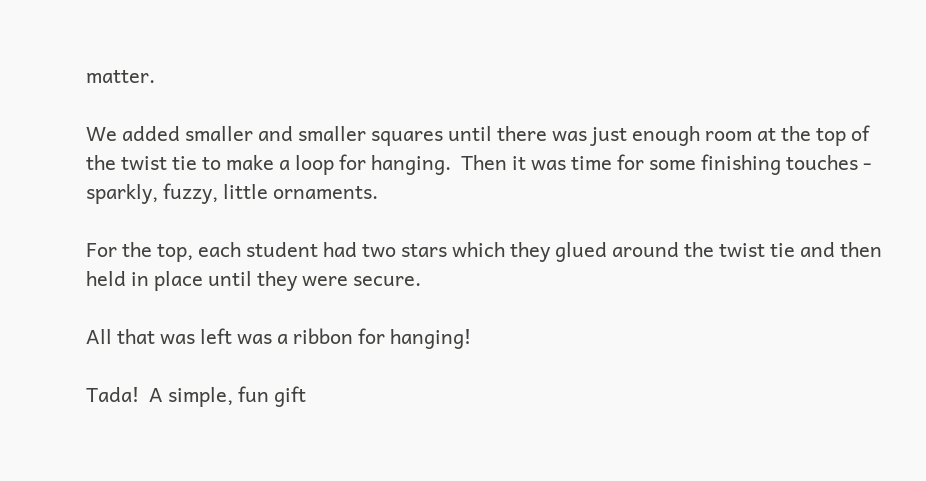matter.

We added smaller and smaller squares until there was just enough room at the top of the twist tie to make a loop for hanging.  Then it was time for some finishing touches - sparkly, fuzzy, little ornaments.

For the top, each student had two stars which they glued around the twist tie and then held in place until they were secure.

All that was left was a ribbon for hanging!

Tada!  A simple, fun gift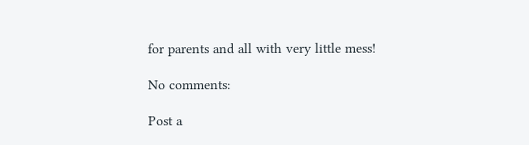for parents and all with very little mess!

No comments:

Post a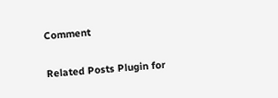Comment

Related Posts Plugin for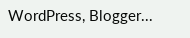WordPress, Blogger...